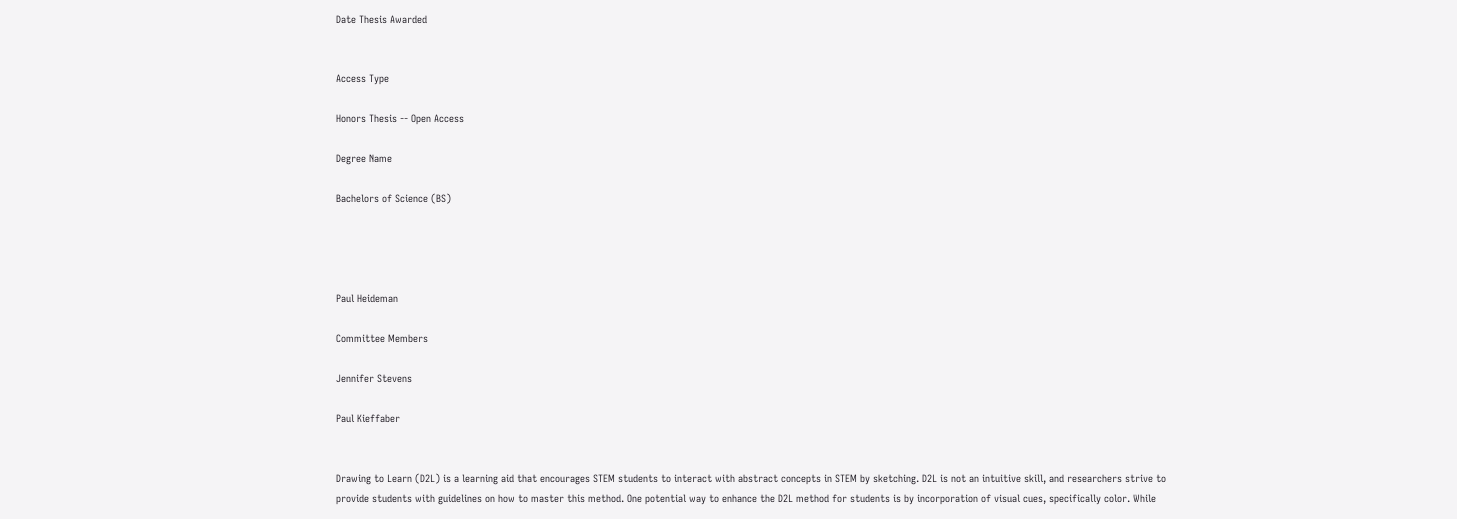Date Thesis Awarded


Access Type

Honors Thesis -- Open Access

Degree Name

Bachelors of Science (BS)




Paul Heideman

Committee Members

Jennifer Stevens

Paul Kieffaber


Drawing to Learn (D2L) is a learning aid that encourages STEM students to interact with abstract concepts in STEM by sketching. D2L is not an intuitive skill, and researchers strive to provide students with guidelines on how to master this method. One potential way to enhance the D2L method for students is by incorporation of visual cues, specifically color. While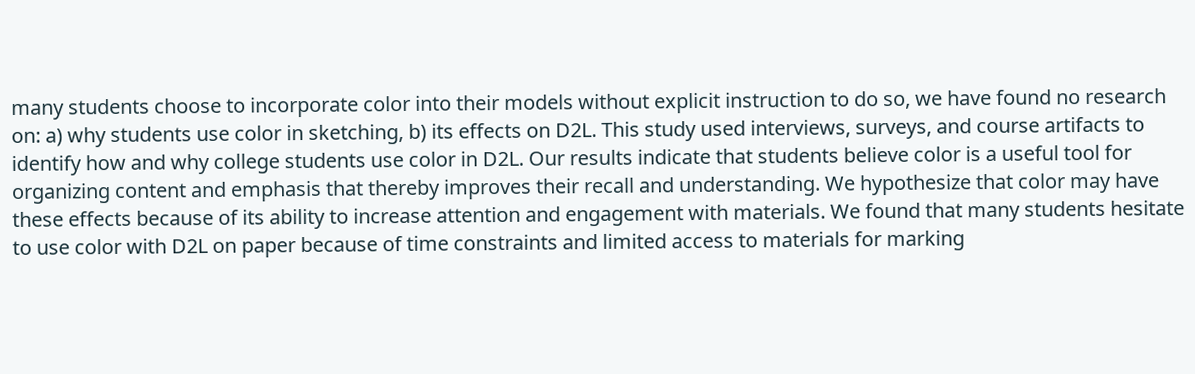many students choose to incorporate color into their models without explicit instruction to do so, we have found no research on: a) why students use color in sketching, b) its effects on D2L. This study used interviews, surveys, and course artifacts to identify how and why college students use color in D2L. Our results indicate that students believe color is a useful tool for organizing content and emphasis that thereby improves their recall and understanding. We hypothesize that color may have these effects because of its ability to increase attention and engagement with materials. We found that many students hesitate to use color with D2L on paper because of time constraints and limited access to materials for marking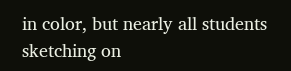in color, but nearly all students sketching on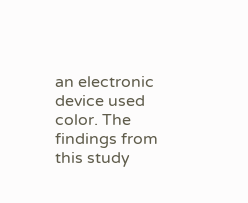an electronic device used color. The findings from this study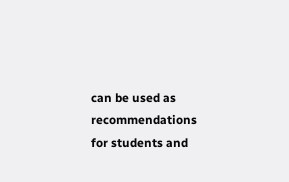can be used as recommendations for students and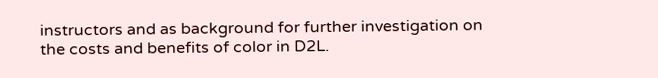instructors and as background for further investigation on the costs and benefits of color in D2L.